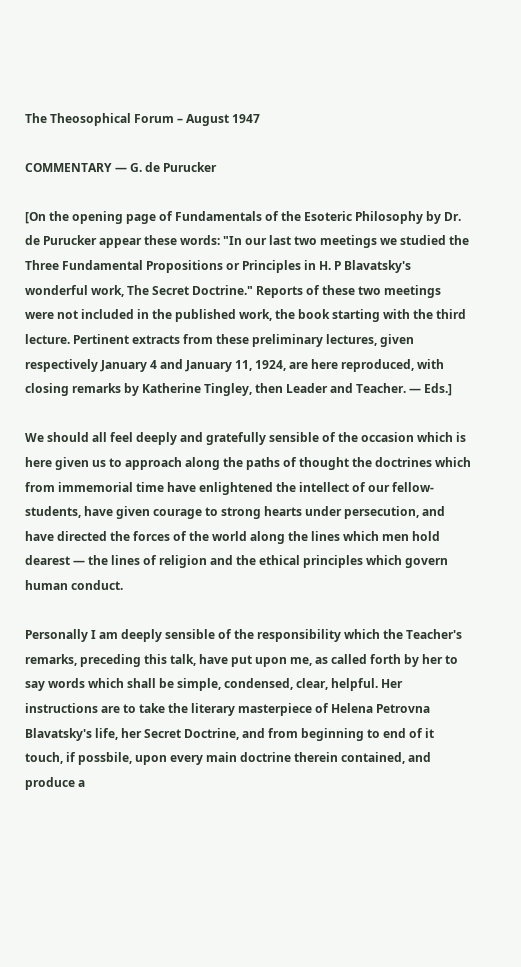The Theosophical Forum – August 1947

COMMENTARY — G. de Purucker

[On the opening page of Fundamentals of the Esoteric Philosophy by Dr. de Purucker appear these words: "In our last two meetings we studied the Three Fundamental Propositions or Principles in H. P Blavatsky's wonderful work, The Secret Doctrine." Reports of these two meetings were not included in the published work, the book starting with the third lecture. Pertinent extracts from these preliminary lectures, given respectively January 4 and January 11, 1924, are here reproduced, with closing remarks by Katherine Tingley, then Leader and Teacher. — Eds.]

We should all feel deeply and gratefully sensible of the occasion which is here given us to approach along the paths of thought the doctrines which from immemorial time have enlightened the intellect of our fellow-students, have given courage to strong hearts under persecution, and have directed the forces of the world along the lines which men hold dearest — the lines of religion and the ethical principles which govern human conduct.

Personally I am deeply sensible of the responsibility which the Teacher's remarks, preceding this talk, have put upon me, as called forth by her to say words which shall be simple, condensed, clear, helpful. Her instructions are to take the literary masterpiece of Helena Petrovna Blavatsky's life, her Secret Doctrine, and from beginning to end of it touch, if possbile, upon every main doctrine therein contained, and produce a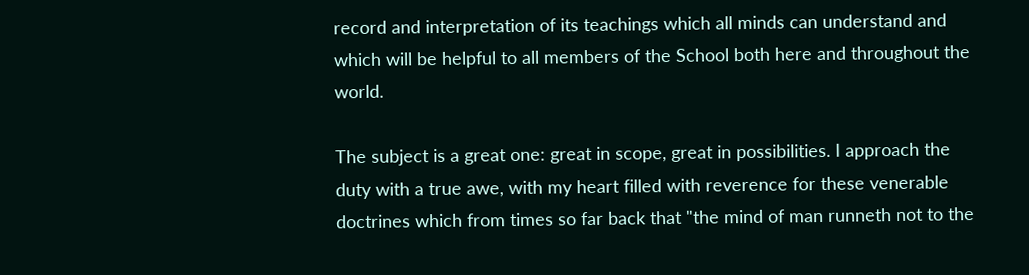record and interpretation of its teachings which all minds can understand and which will be helpful to all members of the School both here and throughout the world.

The subject is a great one: great in scope, great in possibilities. I approach the duty with a true awe, with my heart filled with reverence for these venerable doctrines which from times so far back that "the mind of man runneth not to the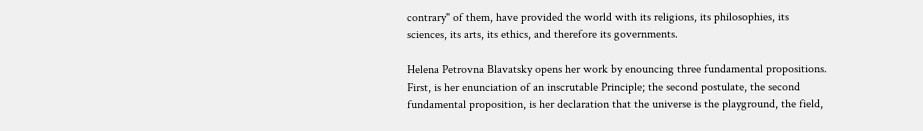contrary" of them, have provided the world with its religions, its philosophies, its sciences, its arts, its ethics, and therefore its governments.

Helena Petrovna Blavatsky opens her work by enouncing three fundamental propositions. First, is her enunciation of an inscrutable Principle; the second postulate, the second fundamental proposition, is her declaration that the universe is the playground, the field,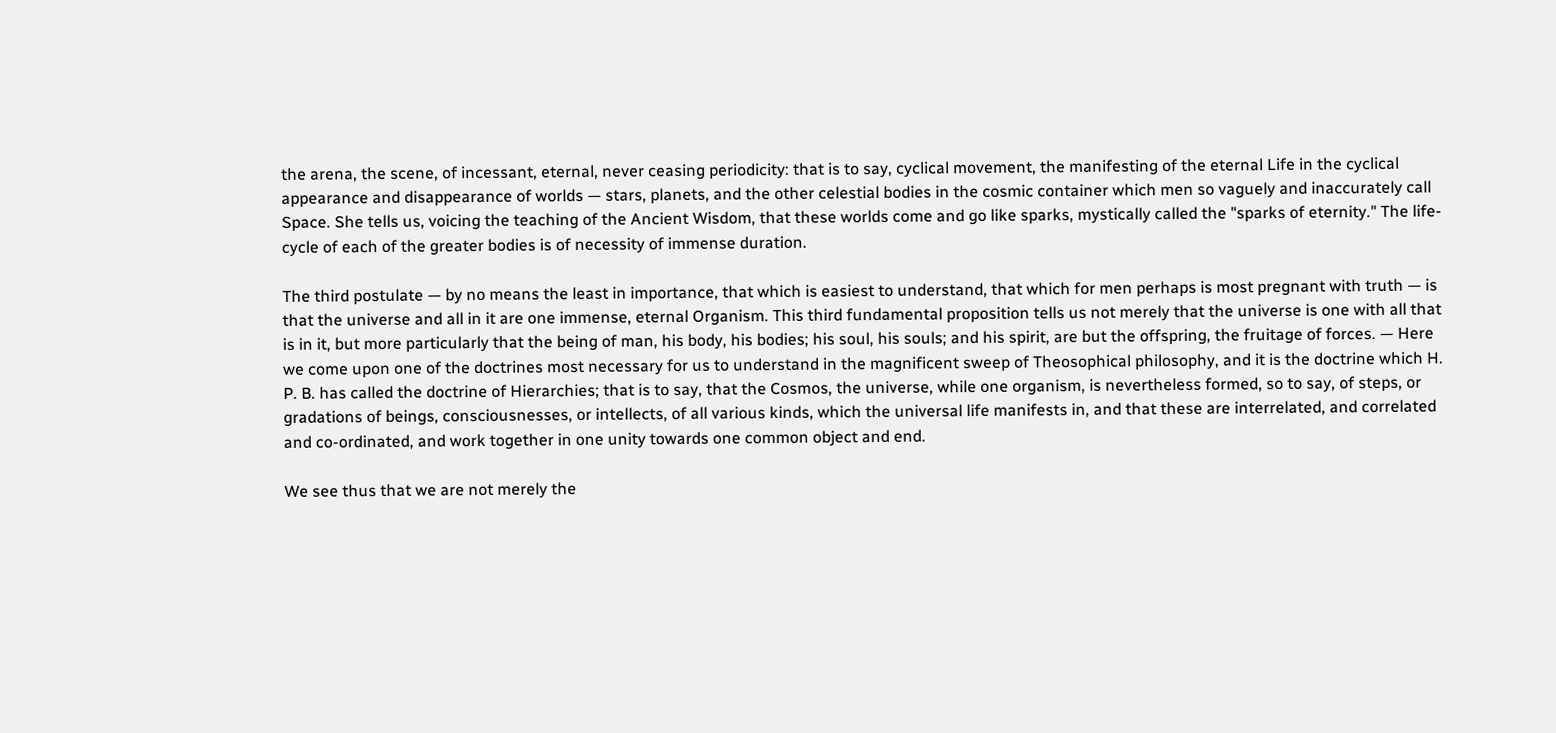the arena, the scene, of incessant, eternal, never ceasing periodicity: that is to say, cyclical movement, the manifesting of the eternal Life in the cyclical appearance and disappearance of worlds — stars, planets, and the other celestial bodies in the cosmic container which men so vaguely and inaccurately call Space. She tells us, voicing the teaching of the Ancient Wisdom, that these worlds come and go like sparks, mystically called the "sparks of eternity." The life-cycle of each of the greater bodies is of necessity of immense duration.

The third postulate — by no means the least in importance, that which is easiest to understand, that which for men perhaps is most pregnant with truth — is that the universe and all in it are one immense, eternal Organism. This third fundamental proposition tells us not merely that the universe is one with all that is in it, but more particularly that the being of man, his body, his bodies; his soul, his souls; and his spirit, are but the offspring, the fruitage of forces. — Here we come upon one of the doctrines most necessary for us to understand in the magnificent sweep of Theosophical philosophy, and it is the doctrine which H. P. B. has called the doctrine of Hierarchies; that is to say, that the Cosmos, the universe, while one organism, is nevertheless formed, so to say, of steps, or gradations of beings, consciousnesses, or intellects, of all various kinds, which the universal life manifests in, and that these are interrelated, and correlated and co-ordinated, and work together in one unity towards one common object and end.

We see thus that we are not merely the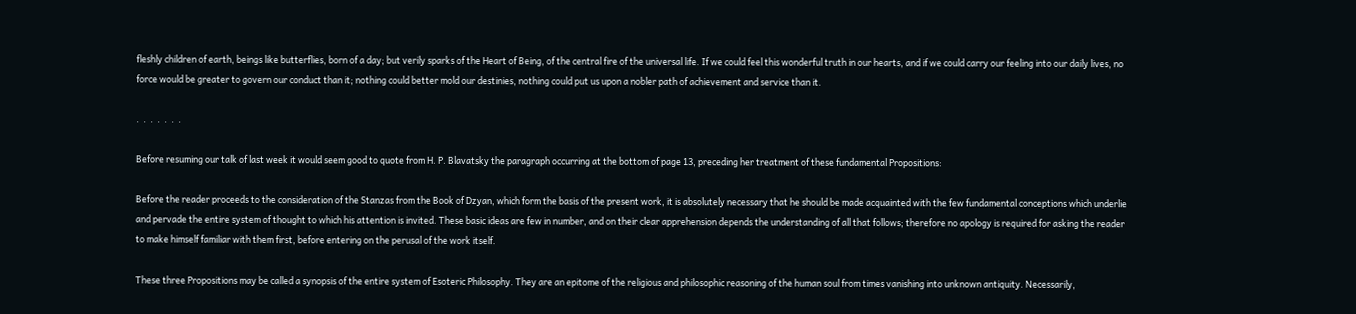fleshly children of earth, beings like butterflies, born of a day; but verily sparks of the Heart of Being, of the central fire of the universal life. If we could feel this wonderful truth in our hearts, and if we could carry our feeling into our daily lives, no force would be greater to govern our conduct than it; nothing could better mold our destinies, nothing could put us upon a nobler path of achievement and service than it.

.  .  .  .  .  .  .

Before resuming our talk of last week it would seem good to quote from H. P. Blavatsky the paragraph occurring at the bottom of page 13, preceding her treatment of these fundamental Propositions:

Before the reader proceeds to the consideration of the Stanzas from the Book of Dzyan, which form the basis of the present work, it is absolutely necessary that he should be made acquainted with the few fundamental conceptions which underlie and pervade the entire system of thought to which his attention is invited. These basic ideas are few in number, and on their clear apprehension depends the understanding of all that follows; therefore no apology is required for asking the reader to make himself familiar with them first, before entering on the perusal of the work itself.

These three Propositions may be called a synopsis of the entire system of Esoteric Philosophy. They are an epitome of the religious and philosophic reasoning of the human soul from times vanishing into unknown antiquity. Necessarily,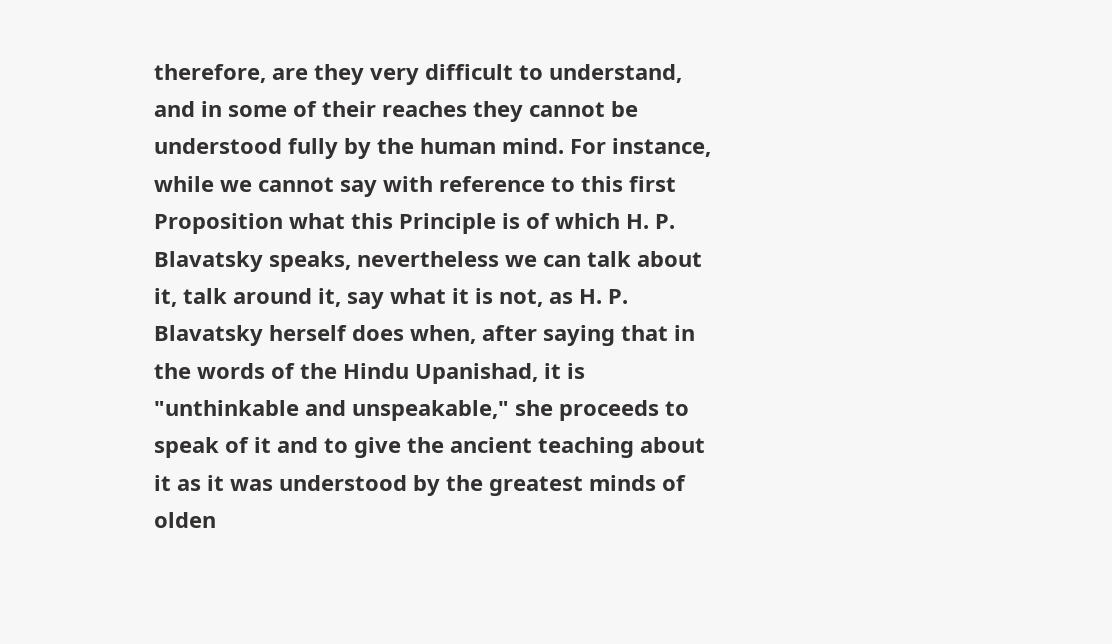therefore, are they very difficult to understand, and in some of their reaches they cannot be understood fully by the human mind. For instance, while we cannot say with reference to this first Proposition what this Principle is of which H. P. Blavatsky speaks, nevertheless we can talk about it, talk around it, say what it is not, as H. P. Blavatsky herself does when, after saying that in the words of the Hindu Upanishad, it is "unthinkable and unspeakable," she proceeds to speak of it and to give the ancient teaching about it as it was understood by the greatest minds of olden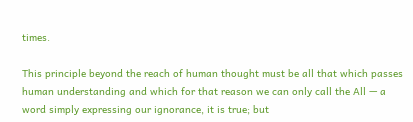times.

This principle beyond the reach of human thought must be all that which passes human understanding and which for that reason we can only call the All — a word simply expressing our ignorance, it is true; but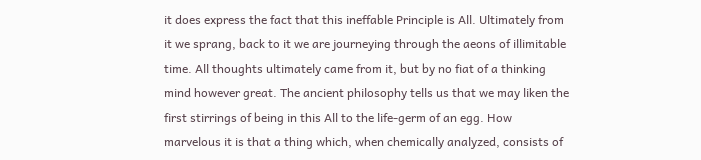it does express the fact that this ineffable Principle is All. Ultimately from it we sprang, back to it we are journeying through the aeons of illimitable time. All thoughts ultimately came from it, but by no fiat of a thinking mind however great. The ancient philosophy tells us that we may liken the first stirrings of being in this All to the life-germ of an egg. How marvelous it is that a thing which, when chemically analyzed, consists of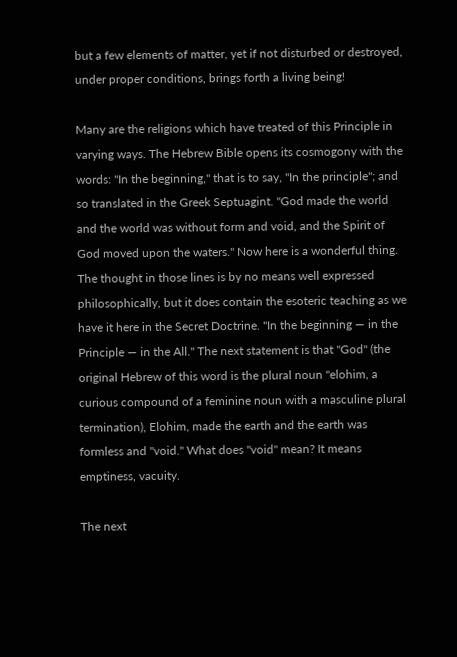but a few elements of matter, yet if not disturbed or destroyed, under proper conditions, brings forth a living being!

Many are the religions which have treated of this Principle in varying ways. The Hebrew Bible opens its cosmogony with the words: "In the beginning," that is to say, "In the principle"; and so translated in the Greek Septuagint. "God made the world and the world was without form and void, and the Spirit of God moved upon the waters." Now here is a wonderful thing. The thought in those lines is by no means well expressed philosophically, but it does contain the esoteric teaching as we have it here in the Secret Doctrine. "In the beginning — in the Principle — in the All." The next statement is that "God" (the original Hebrew of this word is the plural noun "elohim, a curious compound of a feminine noun with a masculine plural termination), Elohim, made the earth and the earth was formless and "void." What does "void" mean? It means emptiness, vacuity.

The next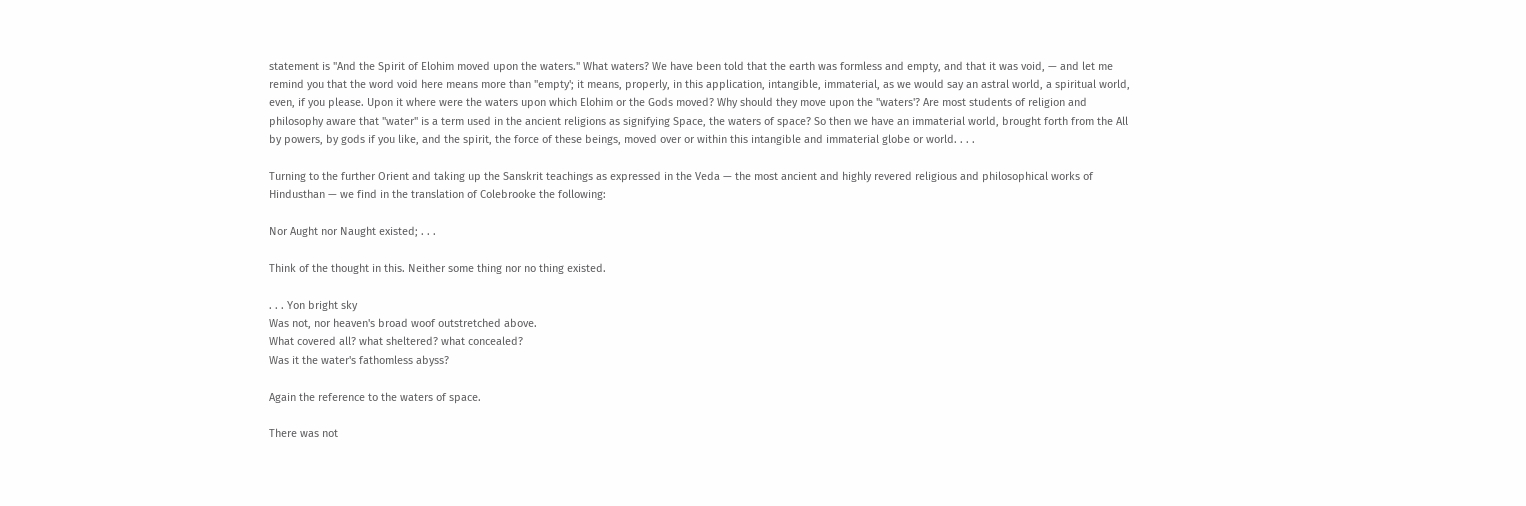statement is "And the Spirit of Elohim moved upon the waters." What waters? We have been told that the earth was formless and empty, and that it was void, — and let me remind you that the word void here means more than "empty'; it means, properly, in this application, intangible, immaterial, as we would say an astral world, a spiritual world, even, if you please. Upon it where were the waters upon which Elohim or the Gods moved? Why should they move upon the "waters'? Are most students of religion and philosophy aware that "water" is a term used in the ancient religions as signifying Space, the waters of space? So then we have an immaterial world, brought forth from the All by powers, by gods if you like, and the spirit, the force of these beings, moved over or within this intangible and immaterial globe or world. . . .

Turning to the further Orient and taking up the Sanskrit teachings as expressed in the Veda — the most ancient and highly revered religious and philosophical works of Hindusthan — we find in the translation of Colebrooke the following:

Nor Aught nor Naught existed; . . .

Think of the thought in this. Neither some thing nor no thing existed.

. . . Yon bright sky
Was not, nor heaven's broad woof outstretched above.
What covered all? what sheltered? what concealed?
Was it the water's fathomless abyss?

Again the reference to the waters of space.

There was not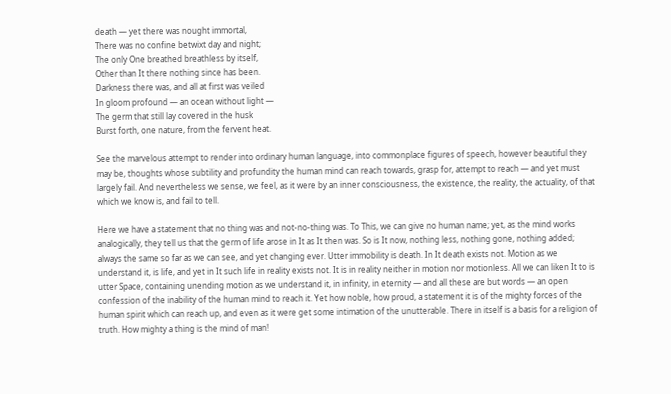death — yet there was nought immortal,
There was no confine betwixt day and night;
The only One breathed breathless by itself,
Other than It there nothing since has been.
Darkness there was, and all at first was veiled
In gloom profound — an ocean without light —
The germ that still lay covered in the husk
Burst forth, one nature, from the fervent heat.

See the marvelous attempt to render into ordinary human language, into commonplace figures of speech, however beautiful they may be, thoughts whose subtility and profundity the human mind can reach towards, grasp for, attempt to reach — and yet must largely fail. And nevertheless we sense, we feel, as it were by an inner consciousness, the existence, the reality, the actuality, of that which we know is, and fail to tell.

Here we have a statement that no thing was and not-no-thing was. To This, we can give no human name; yet, as the mind works analogically, they tell us that the germ of life arose in It as It then was. So is It now, nothing less, nothing gone, nothing added; always the same so far as we can see, and yet changing ever. Utter immobility is death. In It death exists not. Motion as we understand it, is life, and yet in It such life in reality exists not. It is in reality neither in motion nor motionless. All we can liken It to is utter Space, containing unending motion as we understand it, in infinity, in eternity — and all these are but words — an open confession of the inability of the human mind to reach it. Yet how noble, how proud, a statement it is of the mighty forces of the human spirit which can reach up, and even as it were get some intimation of the unutterable. There in itself is a basis for a religion of truth. How mighty a thing is the mind of man!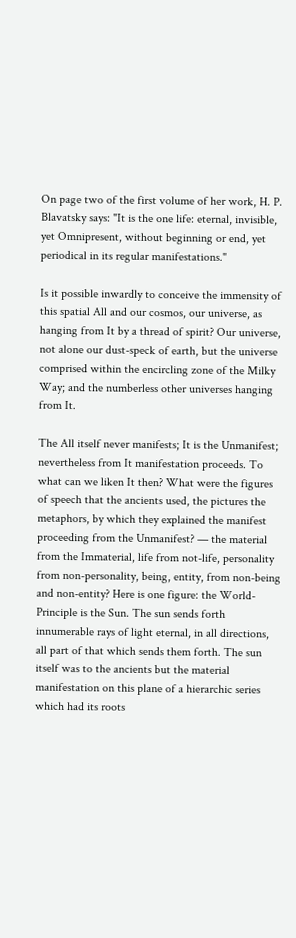On page two of the first volume of her work, H. P. Blavatsky says: "It is the one life: eternal, invisible, yet Omnipresent, without beginning or end, yet periodical in its regular manifestations."

Is it possible inwardly to conceive the immensity of this spatial All and our cosmos, our universe, as hanging from It by a thread of spirit? Our universe, not alone our dust-speck of earth, but the universe comprised within the encircling zone of the Milky Way; and the numberless other universes hanging from It.

The All itself never manifests; It is the Unmanifest; nevertheless from It manifestation proceeds. To what can we liken It then? What were the figures of speech that the ancients used, the pictures the metaphors, by which they explained the manifest proceeding from the Unmanifest? — the material from the Immaterial, life from not-life, personality from non-personality, being, entity, from non-being and non-entity? Here is one figure: the World-Principle is the Sun. The sun sends forth innumerable rays of light eternal, in all directions, all part of that which sends them forth. The sun itself was to the ancients but the material manifestation on this plane of a hierarchic series which had its roots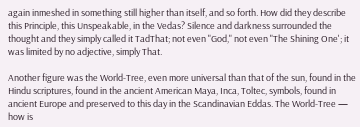again inmeshed in something still higher than itself, and so forth. How did they describe this Principle, this Unspeakable, in the Vedas? Silence and darkness surrounded the thought and they simply called it TadThat; not even "God," not even "The Shining One'; it was limited by no adjective, simply That.

Another figure was the World-Tree, even more universal than that of the sun, found in the Hindu scriptures, found in the ancient American Maya, Inca, Toltec, symbols, found in ancient Europe and preserved to this day in the Scandinavian Eddas. The World-Tree — how is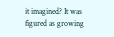it imagined? It was figured as growing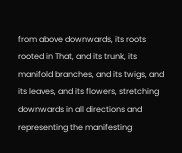from above downwards, its roots rooted in That, and its trunk, its manifold branches, and its twigs, and its leaves, and its flowers, stretching downwards in all directions and representing the manifesting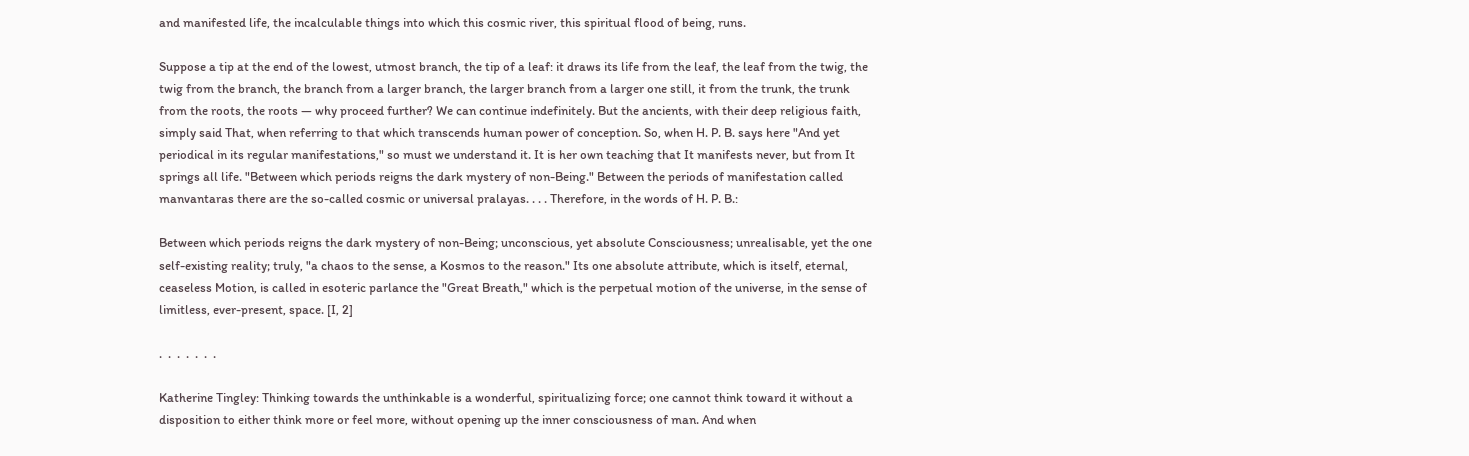and manifested life, the incalculable things into which this cosmic river, this spiritual flood of being, runs.

Suppose a tip at the end of the lowest, utmost branch, the tip of a leaf: it draws its life from the leaf, the leaf from the twig, the twig from the branch, the branch from a larger branch, the larger branch from a larger one still, it from the trunk, the trunk from the roots, the roots — why proceed further? We can continue indefinitely. But the ancients, with their deep religious faith, simply said That, when referring to that which transcends human power of conception. So, when H. P. B. says here "And yet periodical in its regular manifestations," so must we understand it. It is her own teaching that It manifests never, but from It springs all life. "Between which periods reigns the dark mystery of non-Being." Between the periods of manifestation called manvantaras there are the so-called cosmic or universal pralayas. . . . Therefore, in the words of H. P. B.:

Between which periods reigns the dark mystery of non-Being; unconscious, yet absolute Consciousness; unrealisable, yet the one self-existing reality; truly, "a chaos to the sense, a Kosmos to the reason." Its one absolute attribute, which is itself, eternal, ceaseless Motion, is called in esoteric parlance the "Great Breath," which is the perpetual motion of the universe, in the sense of limitless, ever-present, space. [I, 2]

.  .  .  .  .  .  .

Katherine Tingley: Thinking towards the unthinkable is a wonderful, spiritualizing force; one cannot think toward it without a disposition to either think more or feel more, without opening up the inner consciousness of man. And when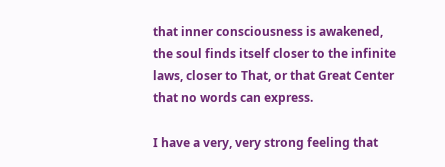that inner consciousness is awakened, the soul finds itself closer to the infinite laws, closer to That, or that Great Center that no words can express.

I have a very, very strong feeling that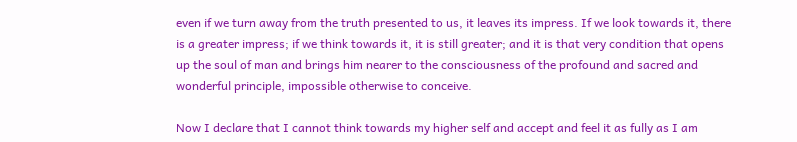even if we turn away from the truth presented to us, it leaves its impress. If we look towards it, there is a greater impress; if we think towards it, it is still greater; and it is that very condition that opens up the soul of man and brings him nearer to the consciousness of the profound and sacred and wonderful principle, impossible otherwise to conceive.

Now I declare that I cannot think towards my higher self and accept and feel it as fully as I am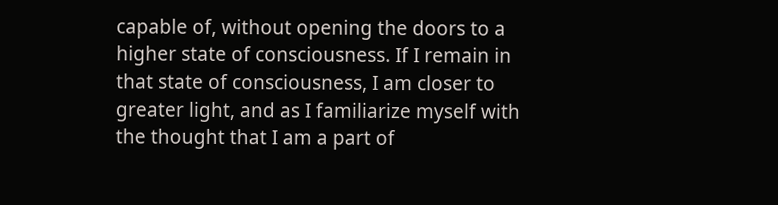capable of, without opening the doors to a higher state of consciousness. If I remain in that state of consciousness, I am closer to greater light, and as I familiarize myself with the thought that I am a part of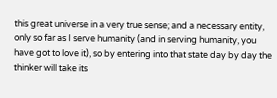this great universe in a very true sense; and a necessary entity, only so far as I serve humanity (and in serving humanity, you have got to love it), so by entering into that state day by day the thinker will take its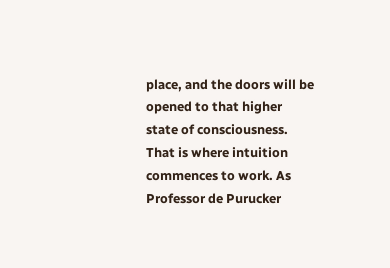place, and the doors will be opened to that higher state of consciousness. That is where intuition commences to work. As Professor de Purucker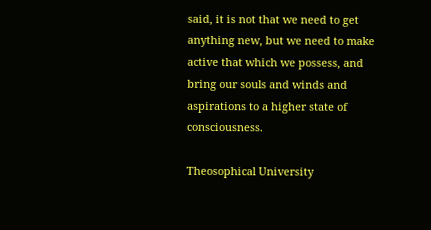said, it is not that we need to get anything new, but we need to make active that which we possess, and bring our souls and winds and aspirations to a higher state of consciousness.

Theosophical University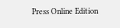Press Online Edition